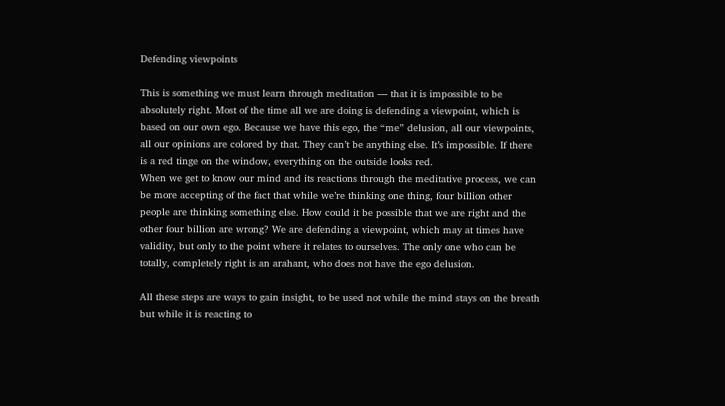Defending viewpoints

This is something we must learn through meditation — that it is impossible to be absolutely right. Most of the time all we are doing is defending a viewpoint, which is based on our own ego. Because we have this ego, the “me” delusion, all our viewpoints, all our opinions are colored by that. They can’t be anything else. It’s impossible. If there is a red tinge on the window, everything on the outside looks red.
When we get to know our mind and its reactions through the meditative process, we can be more accepting of the fact that while we’re thinking one thing, four billion other people are thinking something else. How could it be possible that we are right and the other four billion are wrong? We are defending a viewpoint, which may at times have validity, but only to the point where it relates to ourselves. The only one who can be totally, completely right is an arahant, who does not have the ego delusion.

All these steps are ways to gain insight, to be used not while the mind stays on the breath but while it is reacting to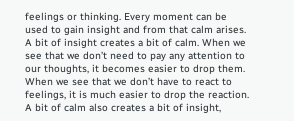feelings or thinking. Every moment can be used to gain insight and from that calm arises. A bit of insight creates a bit of calm. When we see that we don’t need to pay any attention to our thoughts, it becomes easier to drop them. When we see that we don’t have to react to feelings, it is much easier to drop the reaction. A bit of calm also creates a bit of insight,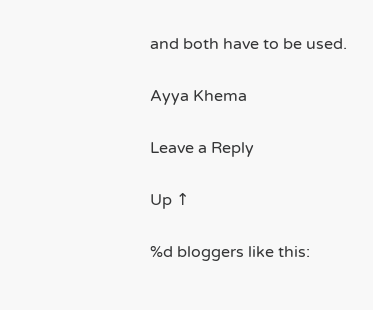and both have to be used.

Ayya Khema

Leave a Reply

Up ↑

%d bloggers like this: